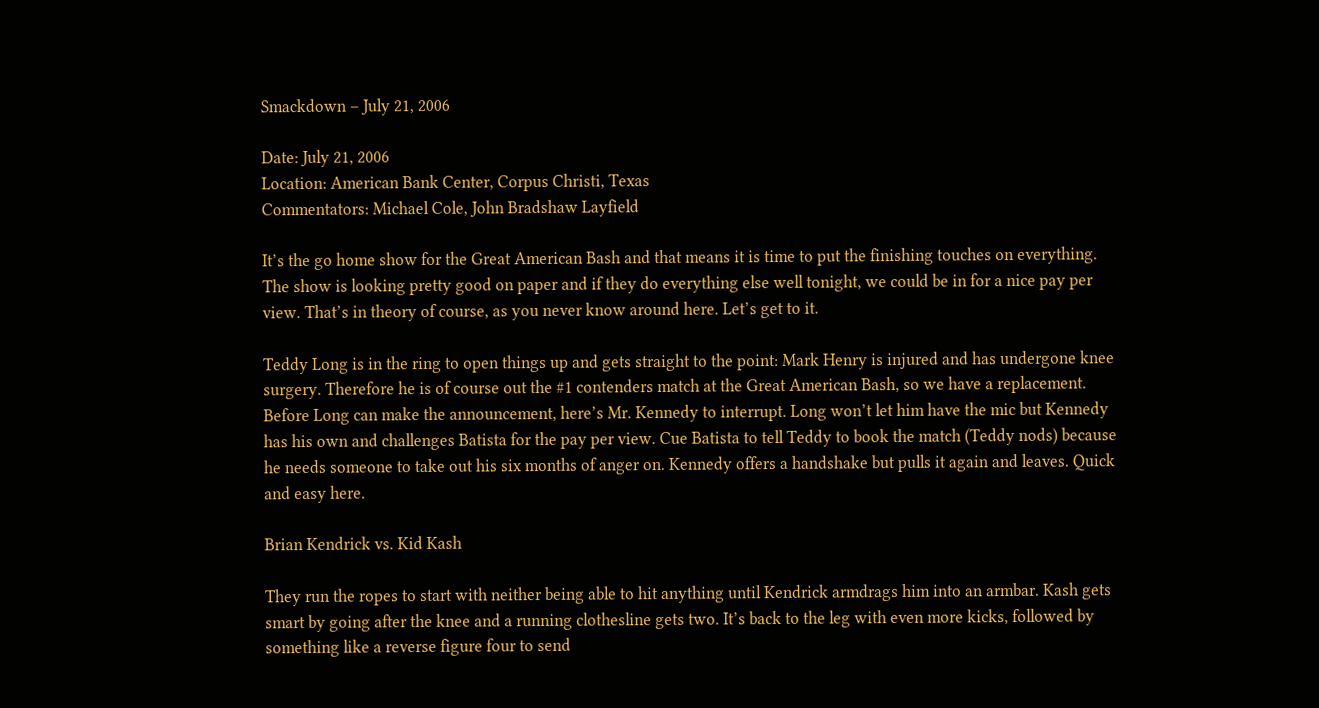Smackdown – July 21, 2006

Date: July 21, 2006
Location: American Bank Center, Corpus Christi, Texas
Commentators: Michael Cole, John Bradshaw Layfield

It’s the go home show for the Great American Bash and that means it is time to put the finishing touches on everything. The show is looking pretty good on paper and if they do everything else well tonight, we could be in for a nice pay per view. That’s in theory of course, as you never know around here. Let’s get to it.

Teddy Long is in the ring to open things up and gets straight to the point: Mark Henry is injured and has undergone knee surgery. Therefore he is of course out the #1 contenders match at the Great American Bash, so we have a replacement. Before Long can make the announcement, here’s Mr. Kennedy to interrupt. Long won’t let him have the mic but Kennedy has his own and challenges Batista for the pay per view. Cue Batista to tell Teddy to book the match (Teddy nods) because he needs someone to take out his six months of anger on. Kennedy offers a handshake but pulls it again and leaves. Quick and easy here.

Brian Kendrick vs. Kid Kash

They run the ropes to start with neither being able to hit anything until Kendrick armdrags him into an armbar. Kash gets smart by going after the knee and a running clothesline gets two. It’s back to the leg with even more kicks, followed by something like a reverse figure four to send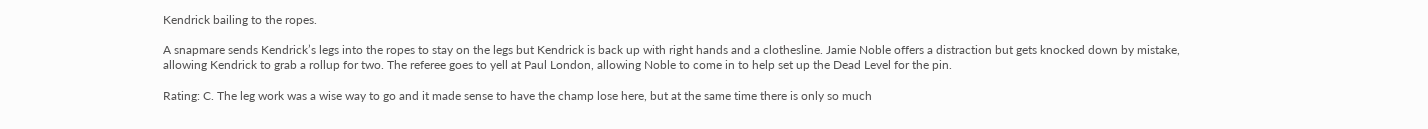Kendrick bailing to the ropes.

A snapmare sends Kendrick’s legs into the ropes to stay on the legs but Kendrick is back up with right hands and a clothesline. Jamie Noble offers a distraction but gets knocked down by mistake, allowing Kendrick to grab a rollup for two. The referee goes to yell at Paul London, allowing Noble to come in to help set up the Dead Level for the pin.

Rating: C. The leg work was a wise way to go and it made sense to have the champ lose here, but at the same time there is only so much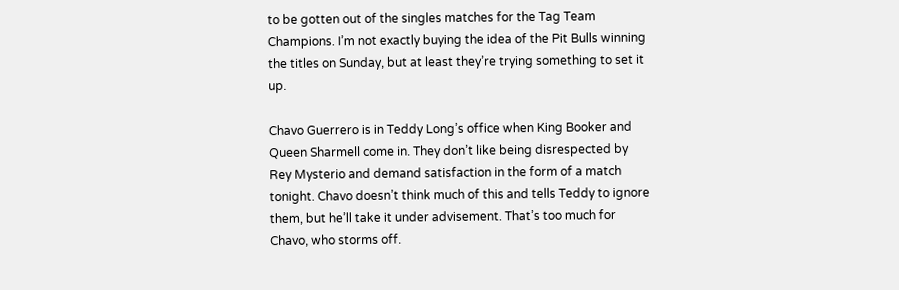to be gotten out of the singles matches for the Tag Team Champions. I’m not exactly buying the idea of the Pit Bulls winning the titles on Sunday, but at least they’re trying something to set it up.

Chavo Guerrero is in Teddy Long’s office when King Booker and Queen Sharmell come in. They don’t like being disrespected by Rey Mysterio and demand satisfaction in the form of a match tonight. Chavo doesn’t think much of this and tells Teddy to ignore them, but he’ll take it under advisement. That’s too much for Chavo, who storms off.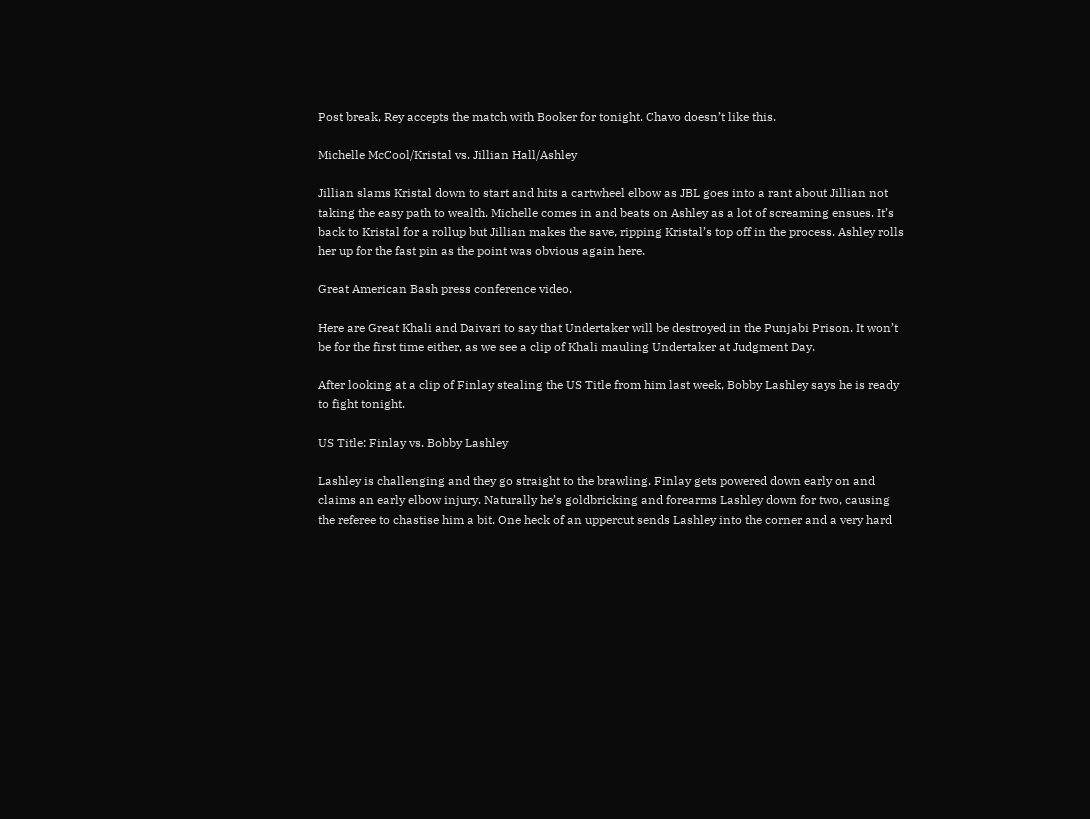Post break, Rey accepts the match with Booker for tonight. Chavo doesn’t like this.

Michelle McCool/Kristal vs. Jillian Hall/Ashley

Jillian slams Kristal down to start and hits a cartwheel elbow as JBL goes into a rant about Jillian not taking the easy path to wealth. Michelle comes in and beats on Ashley as a lot of screaming ensues. It’s back to Kristal for a rollup but Jillian makes the save, ripping Kristal’s top off in the process. Ashley rolls her up for the fast pin as the point was obvious again here.

Great American Bash press conference video.

Here are Great Khali and Daivari to say that Undertaker will be destroyed in the Punjabi Prison. It won’t be for the first time either, as we see a clip of Khali mauling Undertaker at Judgment Day.

After looking at a clip of Finlay stealing the US Title from him last week, Bobby Lashley says he is ready to fight tonight.

US Title: Finlay vs. Bobby Lashley

Lashley is challenging and they go straight to the brawling. Finlay gets powered down early on and claims an early elbow injury. Naturally he’s goldbricking and forearms Lashley down for two, causing the referee to chastise him a bit. One heck of an uppercut sends Lashley into the corner and a very hard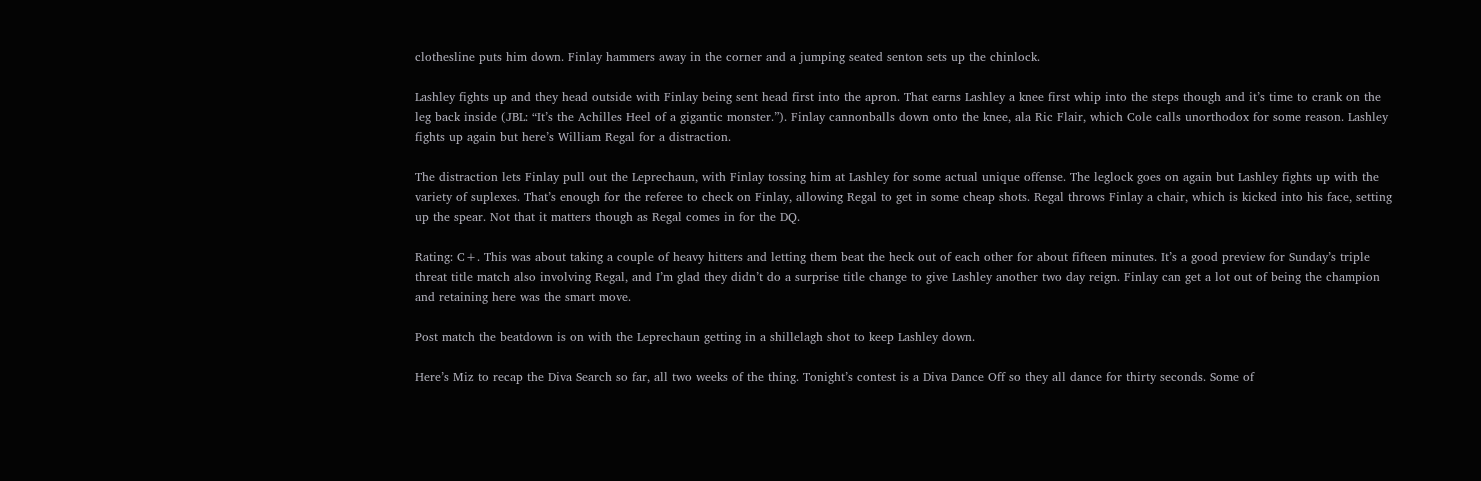clothesline puts him down. Finlay hammers away in the corner and a jumping seated senton sets up the chinlock.

Lashley fights up and they head outside with Finlay being sent head first into the apron. That earns Lashley a knee first whip into the steps though and it’s time to crank on the leg back inside (JBL: “It’s the Achilles Heel of a gigantic monster.”). Finlay cannonballs down onto the knee, ala Ric Flair, which Cole calls unorthodox for some reason. Lashley fights up again but here’s William Regal for a distraction.

The distraction lets Finlay pull out the Leprechaun, with Finlay tossing him at Lashley for some actual unique offense. The leglock goes on again but Lashley fights up with the variety of suplexes. That’s enough for the referee to check on Finlay, allowing Regal to get in some cheap shots. Regal throws Finlay a chair, which is kicked into his face, setting up the spear. Not that it matters though as Regal comes in for the DQ.

Rating: C+. This was about taking a couple of heavy hitters and letting them beat the heck out of each other for about fifteen minutes. It’s a good preview for Sunday’s triple threat title match also involving Regal, and I’m glad they didn’t do a surprise title change to give Lashley another two day reign. Finlay can get a lot out of being the champion and retaining here was the smart move.

Post match the beatdown is on with the Leprechaun getting in a shillelagh shot to keep Lashley down.

Here’s Miz to recap the Diva Search so far, all two weeks of the thing. Tonight’s contest is a Diva Dance Off so they all dance for thirty seconds. Some of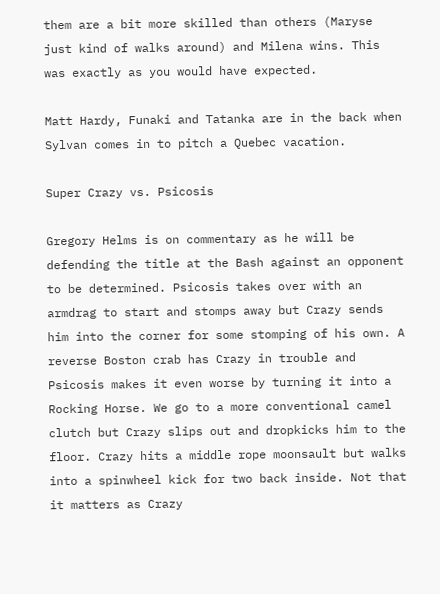them are a bit more skilled than others (Maryse just kind of walks around) and Milena wins. This was exactly as you would have expected.

Matt Hardy, Funaki and Tatanka are in the back when Sylvan comes in to pitch a Quebec vacation.

Super Crazy vs. Psicosis

Gregory Helms is on commentary as he will be defending the title at the Bash against an opponent to be determined. Psicosis takes over with an armdrag to start and stomps away but Crazy sends him into the corner for some stomping of his own. A reverse Boston crab has Crazy in trouble and Psicosis makes it even worse by turning it into a Rocking Horse. We go to a more conventional camel clutch but Crazy slips out and dropkicks him to the floor. Crazy hits a middle rope moonsault but walks into a spinwheel kick for two back inside. Not that it matters as Crazy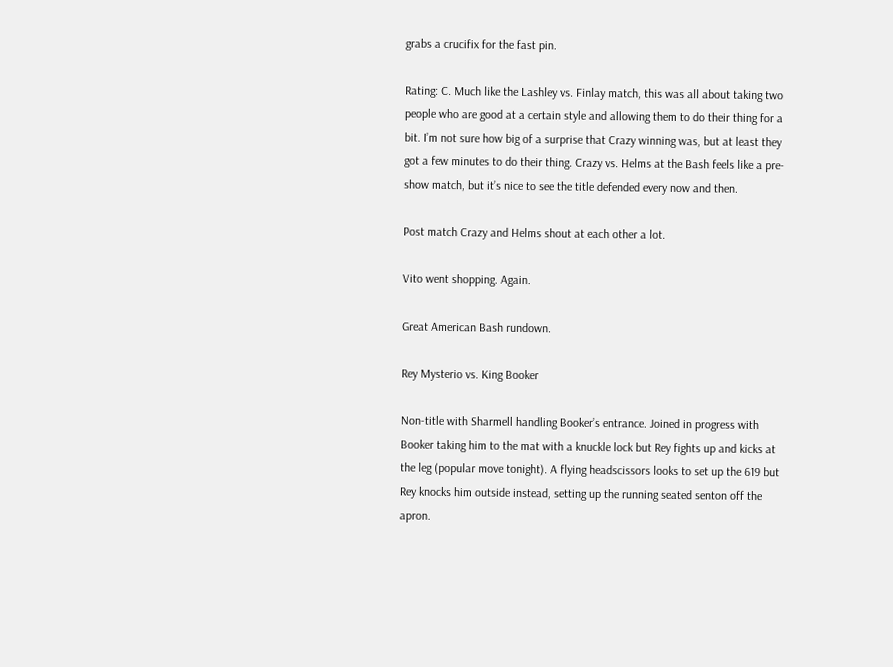grabs a crucifix for the fast pin.

Rating: C. Much like the Lashley vs. Finlay match, this was all about taking two people who are good at a certain style and allowing them to do their thing for a bit. I’m not sure how big of a surprise that Crazy winning was, but at least they got a few minutes to do their thing. Crazy vs. Helms at the Bash feels like a pre-show match, but it’s nice to see the title defended every now and then.

Post match Crazy and Helms shout at each other a lot.

Vito went shopping. Again.

Great American Bash rundown.

Rey Mysterio vs. King Booker

Non-title with Sharmell handling Booker’s entrance. Joined in progress with Booker taking him to the mat with a knuckle lock but Rey fights up and kicks at the leg (popular move tonight). A flying headscissors looks to set up the 619 but Rey knocks him outside instead, setting up the running seated senton off the apron.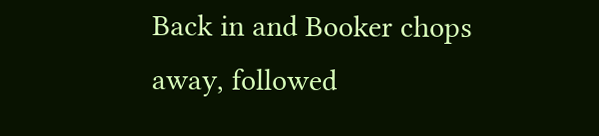Back in and Booker chops away, followed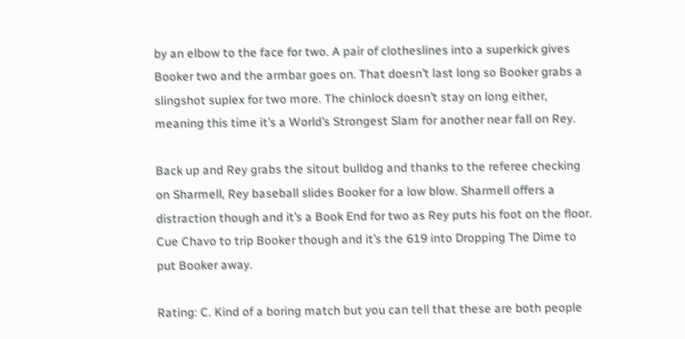by an elbow to the face for two. A pair of clotheslines into a superkick gives Booker two and the armbar goes on. That doesn’t last long so Booker grabs a slingshot suplex for two more. The chinlock doesn’t stay on long either, meaning this time it’s a World’s Strongest Slam for another near fall on Rey.

Back up and Rey grabs the sitout bulldog and thanks to the referee checking on Sharmell, Rey baseball slides Booker for a low blow. Sharmell offers a distraction though and it’s a Book End for two as Rey puts his foot on the floor. Cue Chavo to trip Booker though and it’s the 619 into Dropping The Dime to put Booker away.

Rating: C. Kind of a boring match but you can tell that these are both people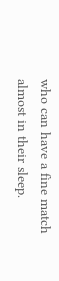who can have a fine match almost in their sleep.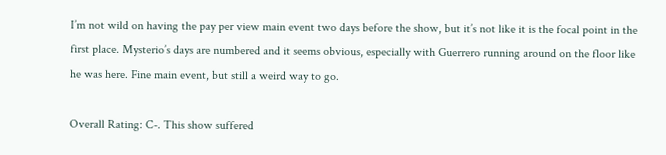I’m not wild on having the pay per view main event two days before the show, but it’s not like it is the focal point in the first place. Mysterio’s days are numbered and it seems obvious, especially with Guerrero running around on the floor like he was here. Fine main event, but still a weird way to go.

Overall Rating: C-. This show suffered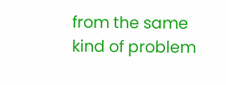from the same kind of problem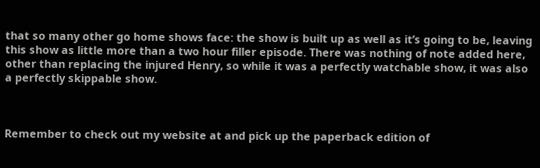that so many other go home shows face: the show is built up as well as it’s going to be, leaving this show as little more than a two hour filler episode. There was nothing of note added here, other than replacing the injured Henry, so while it was a perfectly watchable show, it was also a perfectly skippable show.



Remember to check out my website at and pick up the paperback edition of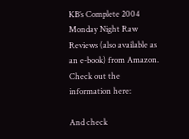KB’s Complete 2004 Monday Night Raw Reviews (also available as an e-book) from Amazon. Check out the information here:

And check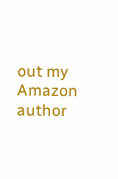out my Amazon author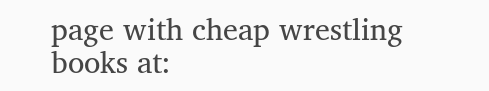page with cheap wrestling books at: